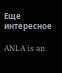Еще интересное

ANLA is an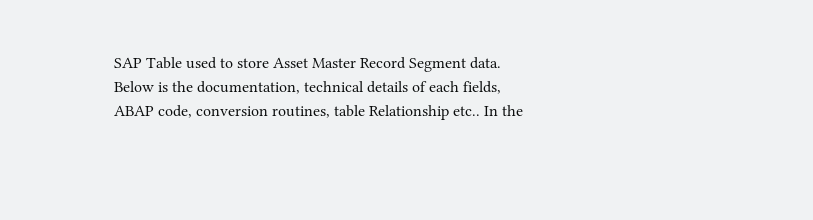SAP Table used to store Asset Master Record Segment data. Below is the documentation, technical details of each fields, ABAP code, conversion routines, table Relationship etc.. In the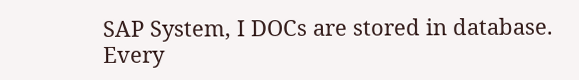SAP System, I DOCs are stored in database. Every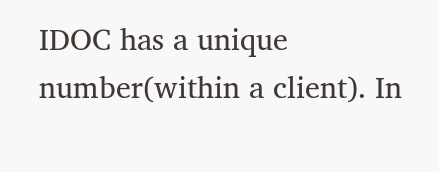IDOC has a unique number(within a client). In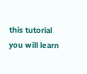this tutorial you will learn